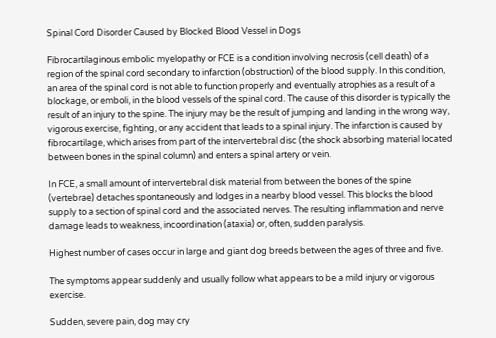Spinal Cord Disorder Caused by Blocked Blood Vessel in Dogs

Fibrocartilaginous embolic myelopathy or FCE is a condition involving necrosis (cell death) of a region of the spinal cord secondary to infarction (obstruction) of the blood supply. In this condition, an area of the spinal cord is not able to function properly and eventually atrophies as a result of a blockage, or emboli, in the blood vessels of the spinal cord. The cause of this disorder is typically the result of an injury to the spine. The injury may be the result of jumping and landing in the wrong way, vigorous exercise, fighting, or any accident that leads to a spinal injury. The infarction is caused by fibrocartilage, which arises from part of the intervertebral disc (the shock absorbing material located between bones in the spinal column) and enters a spinal artery or vein.

In FCE, a small amount of intervertebral disk material from between the bones of the spine (vertebrae) detaches spontaneously and lodges in a nearby blood vessel. This blocks the blood supply to a section of spinal cord and the associated nerves. The resulting inflammation and nerve damage leads to weakness, incoordination (ataxia) or, often, sudden paralysis.

Highest number of cases occur in large and giant dog breeds between the ages of three and five.

The symptoms appear suddenly and usually follow what appears to be a mild injury or vigorous exercise.

Sudden, severe pain, dog may cry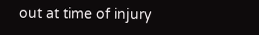out at time of injury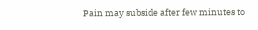Pain may subside after few minutes to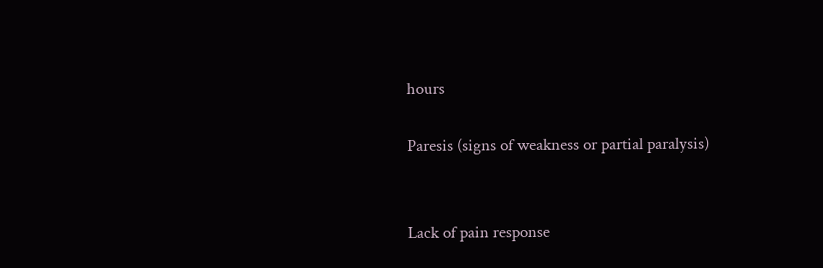hours

Paresis (signs of weakness or partial paralysis)


Lack of pain response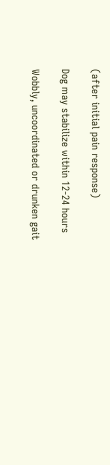(after initial pain response)

Dog may stabilize within 12-24 hours

Wobbly, uncoordinated or drunken gait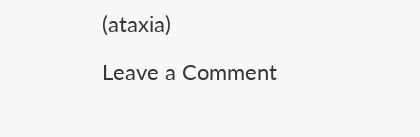(ataxia)

Leave a Comment